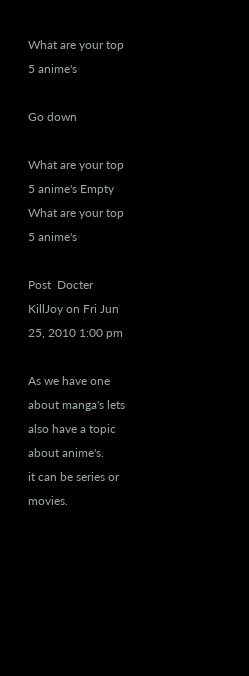What are your top 5 anime's

Go down

What are your top 5 anime's Empty What are your top 5 anime's

Post  Docter KillJoy on Fri Jun 25, 2010 1:00 pm

As we have one about manga's lets also have a topic about anime's.
it can be series or movies.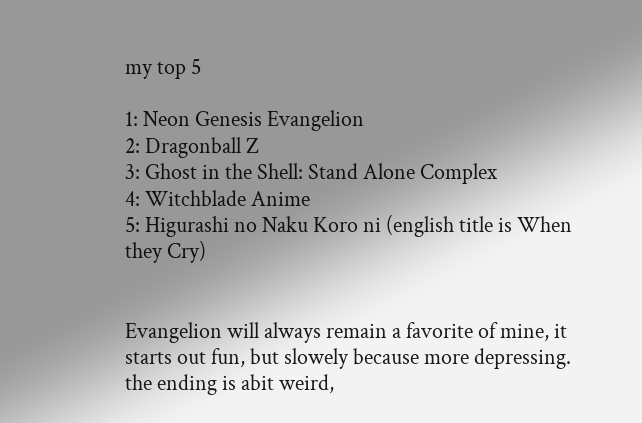my top 5

1: Neon Genesis Evangelion
2: Dragonball Z
3: Ghost in the Shell: Stand Alone Complex
4: Witchblade Anime
5: Higurashi no Naku Koro ni (english title is When they Cry)


Evangelion will always remain a favorite of mine, it starts out fun, but slowely because more depressing. the ending is abit weird,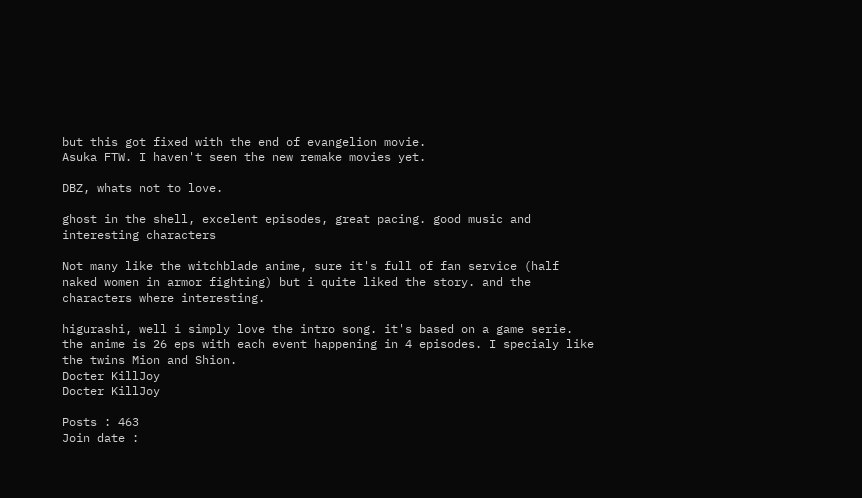but this got fixed with the end of evangelion movie.
Asuka FTW. I haven't seen the new remake movies yet.

DBZ, whats not to love.

ghost in the shell, excelent episodes, great pacing. good music and interesting characters

Not many like the witchblade anime, sure it's full of fan service (half naked women in armor fighting) but i quite liked the story. and the characters where interesting.

higurashi, well i simply love the intro song. it's based on a game serie. the anime is 26 eps with each event happening in 4 episodes. I specialy like the twins Mion and Shion.
Docter KillJoy
Docter KillJoy

Posts : 463
Join date :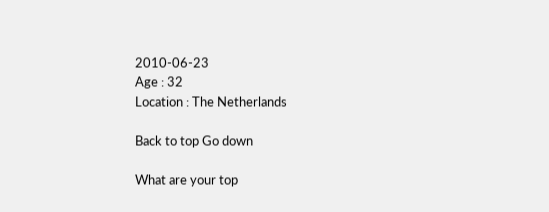2010-06-23
Age : 32
Location : The Netherlands

Back to top Go down

What are your top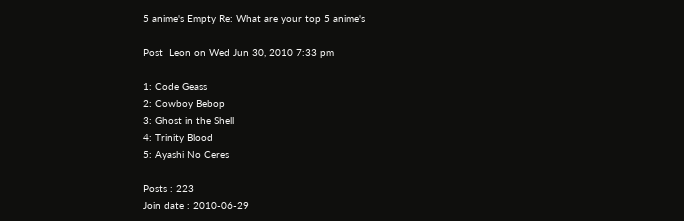5 anime's Empty Re: What are your top 5 anime's

Post  Leon on Wed Jun 30, 2010 7:33 pm

1: Code Geass
2: Cowboy Bebop
3: Ghost in the Shell
4: Trinity Blood
5: Ayashi No Ceres

Posts : 223
Join date : 2010-06-29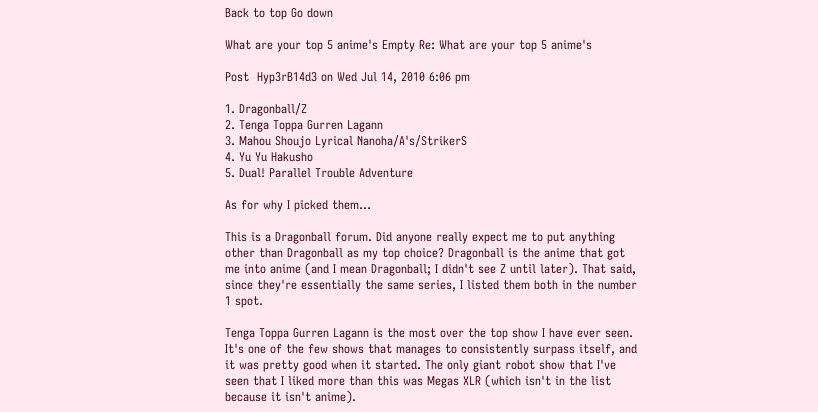Back to top Go down

What are your top 5 anime's Empty Re: What are your top 5 anime's

Post  Hyp3rB14d3 on Wed Jul 14, 2010 6:06 pm

1. Dragonball/Z
2. Tenga Toppa Gurren Lagann
3. Mahou Shoujo Lyrical Nanoha/A's/StrikerS
4. Yu Yu Hakusho
5. Dual! Parallel Trouble Adventure

As for why I picked them...

This is a Dragonball forum. Did anyone really expect me to put anything other than Dragonball as my top choice? Dragonball is the anime that got me into anime (and I mean Dragonball; I didn't see Z until later). That said, since they're essentially the same series, I listed them both in the number 1 spot.

Tenga Toppa Gurren Lagann is the most over the top show I have ever seen. It's one of the few shows that manages to consistently surpass itself, and it was pretty good when it started. The only giant robot show that I've seen that I liked more than this was Megas XLR (which isn't in the list because it isn't anime).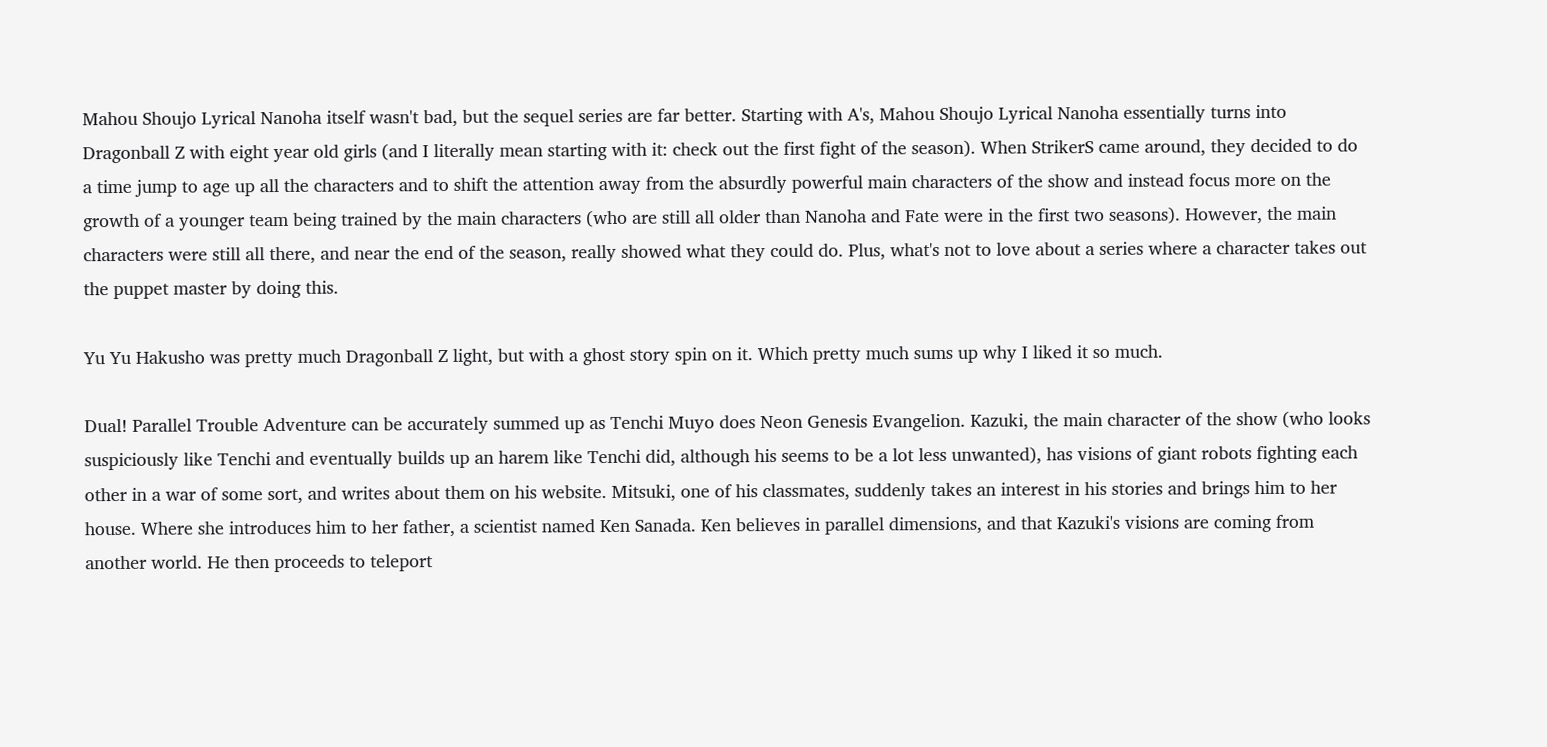Mahou Shoujo Lyrical Nanoha itself wasn't bad, but the sequel series are far better. Starting with A's, Mahou Shoujo Lyrical Nanoha essentially turns into Dragonball Z with eight year old girls (and I literally mean starting with it: check out the first fight of the season). When StrikerS came around, they decided to do a time jump to age up all the characters and to shift the attention away from the absurdly powerful main characters of the show and instead focus more on the growth of a younger team being trained by the main characters (who are still all older than Nanoha and Fate were in the first two seasons). However, the main characters were still all there, and near the end of the season, really showed what they could do. Plus, what's not to love about a series where a character takes out the puppet master by doing this.

Yu Yu Hakusho was pretty much Dragonball Z light, but with a ghost story spin on it. Which pretty much sums up why I liked it so much.

Dual! Parallel Trouble Adventure can be accurately summed up as Tenchi Muyo does Neon Genesis Evangelion. Kazuki, the main character of the show (who looks suspiciously like Tenchi and eventually builds up an harem like Tenchi did, although his seems to be a lot less unwanted), has visions of giant robots fighting each other in a war of some sort, and writes about them on his website. Mitsuki, one of his classmates, suddenly takes an interest in his stories and brings him to her house. Where she introduces him to her father, a scientist named Ken Sanada. Ken believes in parallel dimensions, and that Kazuki's visions are coming from another world. He then proceeds to teleport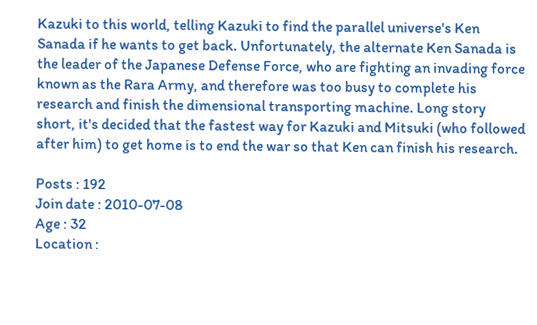Kazuki to this world, telling Kazuki to find the parallel universe's Ken Sanada if he wants to get back. Unfortunately, the alternate Ken Sanada is the leader of the Japanese Defense Force, who are fighting an invading force known as the Rara Army, and therefore was too busy to complete his research and finish the dimensional transporting machine. Long story short, it's decided that the fastest way for Kazuki and Mitsuki (who followed after him) to get home is to end the war so that Ken can finish his research.

Posts : 192
Join date : 2010-07-08
Age : 32
Location :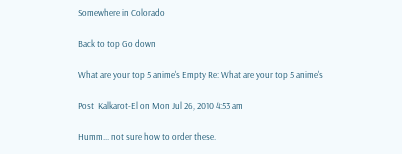Somewhere in Colorado

Back to top Go down

What are your top 5 anime's Empty Re: What are your top 5 anime's

Post  Kalkarot-El on Mon Jul 26, 2010 4:53 am

Humm... not sure how to order these.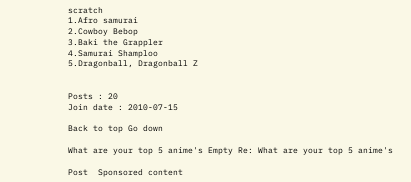scratch
1.Afro samurai
2.Cowboy Bebop
3.Baki the Grappler
4.Samurai Shamploo
5.Dragonball, Dragonball Z


Posts : 20
Join date : 2010-07-15

Back to top Go down

What are your top 5 anime's Empty Re: What are your top 5 anime's

Post  Sponsored content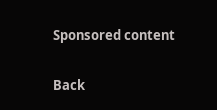Sponsored content

Back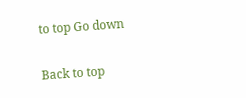to top Go down

Back to top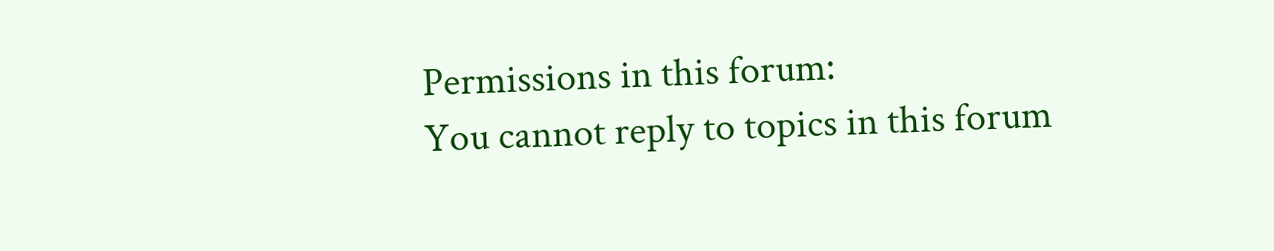Permissions in this forum:
You cannot reply to topics in this forum